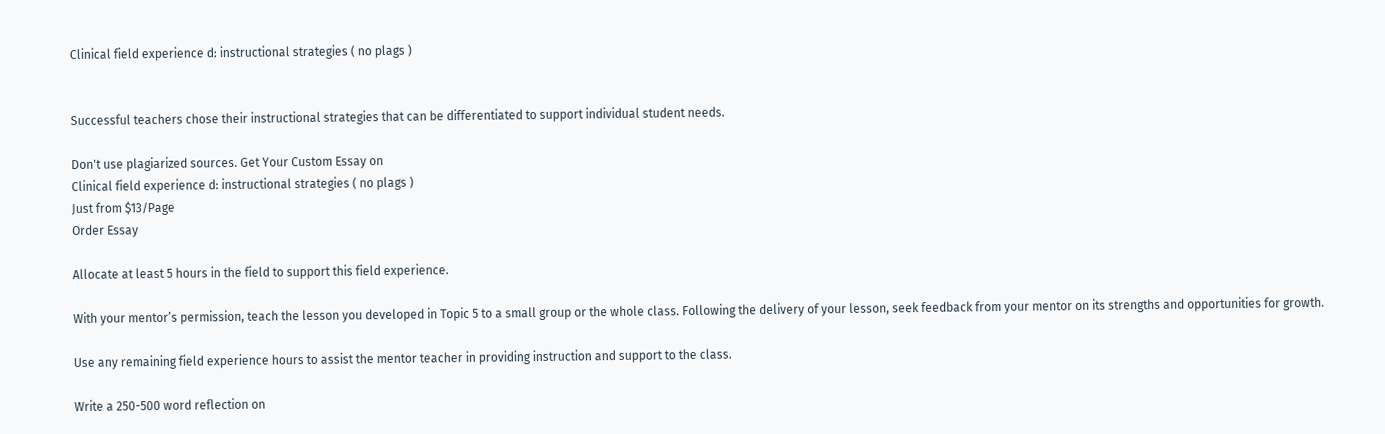Clinical field experience d: instructional strategies ( no plags )


Successful teachers chose their instructional strategies that can be differentiated to support individual student needs.

Don't use plagiarized sources. Get Your Custom Essay on
Clinical field experience d: instructional strategies ( no plags )
Just from $13/Page
Order Essay

Allocate at least 5 hours in the field to support this field experience.

With your mentor’s permission, teach the lesson you developed in Topic 5 to a small group or the whole class. Following the delivery of your lesson, seek feedback from your mentor on its strengths and opportunities for growth.

Use any remaining field experience hours to assist the mentor teacher in providing instruction and support to the class.

Write a 250-500 word reflection on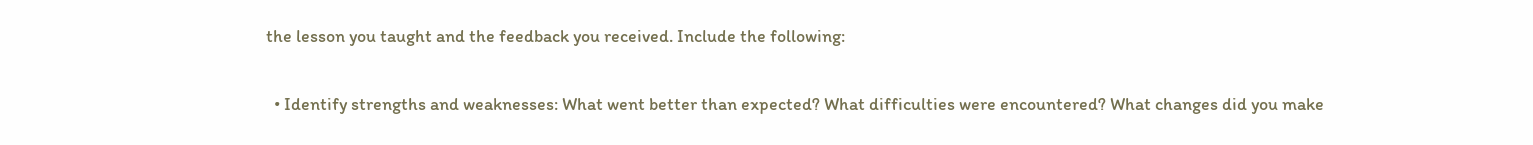the lesson you taught and the feedback you received. Include the following:

  • Identify strengths and weaknesses: What went better than expected? What difficulties were encountered? What changes did you make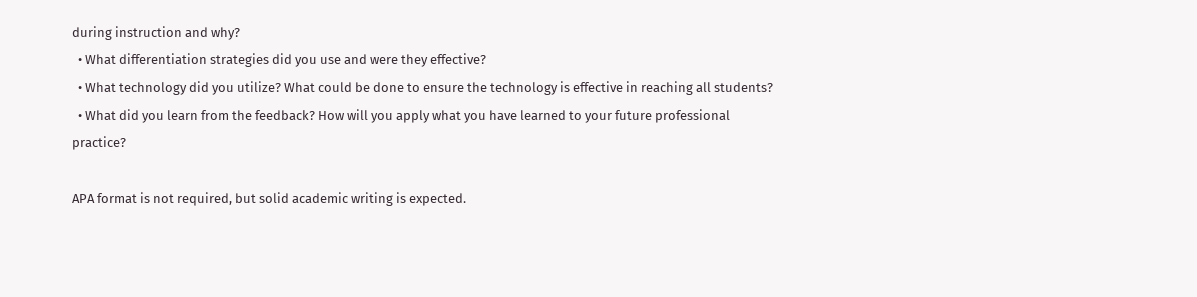during instruction and why?
  • What differentiation strategies did you use and were they effective?
  • What technology did you utilize? What could be done to ensure the technology is effective in reaching all students?
  • What did you learn from the feedback? How will you apply what you have learned to your future professional practice?

APA format is not required, but solid academic writing is expected.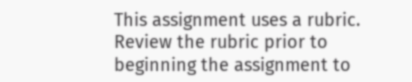This assignment uses a rubric. Review the rubric prior to beginning the assignment to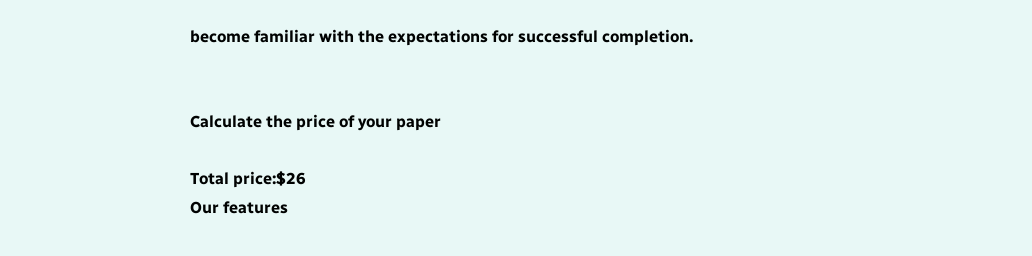become familiar with the expectations for successful completion.


Calculate the price of your paper

Total price:$26
Our features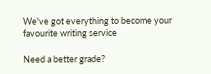We've got everything to become your favourite writing service

Need a better grade?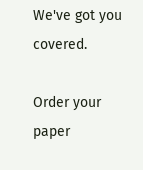We've got you covered.

Order your paper